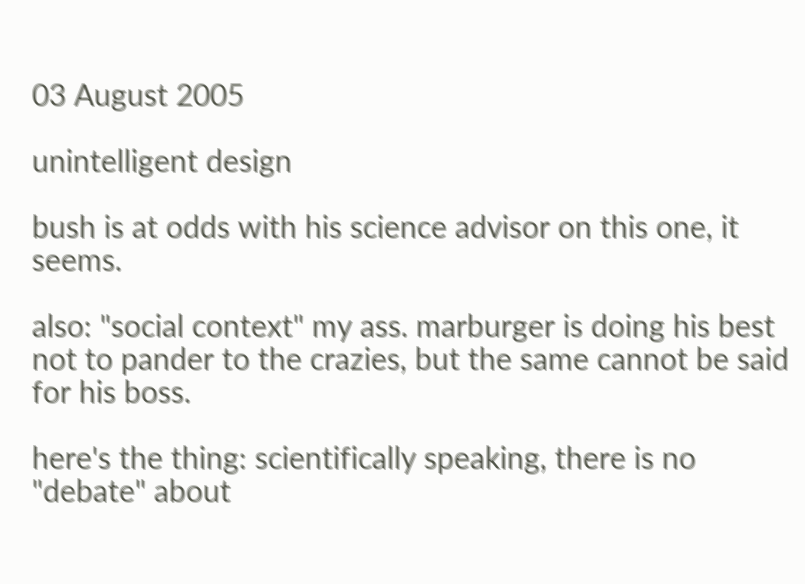03 August 2005

unintelligent design

bush is at odds with his science advisor on this one, it seems.

also: "social context" my ass. marburger is doing his best not to pander to the crazies, but the same cannot be said for his boss.

here's the thing: scientifically speaking, there is no "debate" about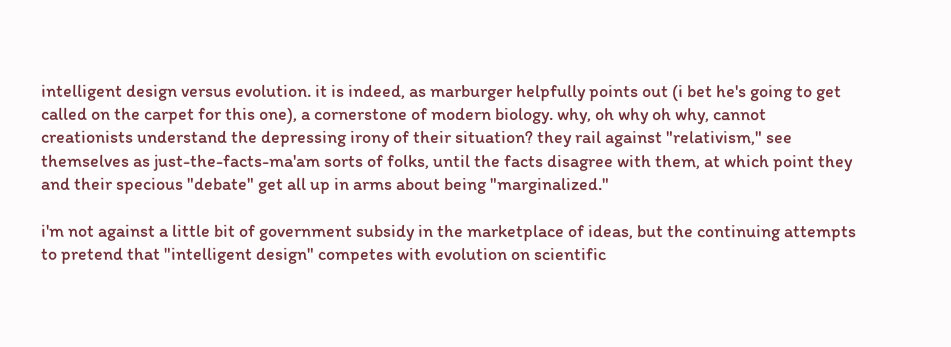intelligent design versus evolution. it is indeed, as marburger helpfully points out (i bet he's going to get called on the carpet for this one), a cornerstone of modern biology. why, oh why oh why, cannot creationists understand the depressing irony of their situation? they rail against "relativism," see themselves as just-the-facts-ma'am sorts of folks, until the facts disagree with them, at which point they and their specious "debate" get all up in arms about being "marginalized."

i'm not against a little bit of government subsidy in the marketplace of ideas, but the continuing attempts to pretend that "intelligent design" competes with evolution on scientific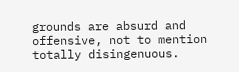grounds are absurd and offensive, not to mention totally disingenuous.